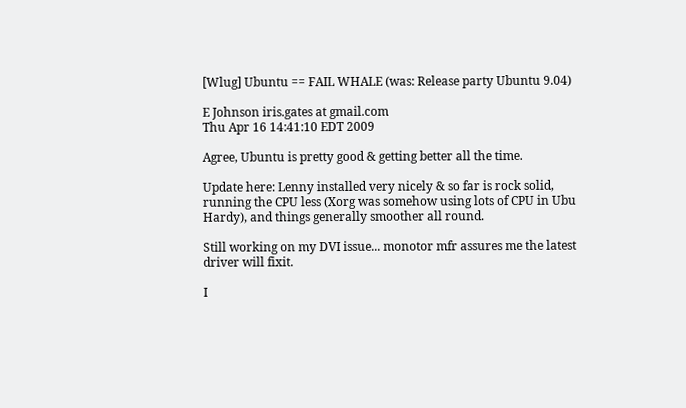[Wlug] Ubuntu == FAIL WHALE (was: Release party Ubuntu 9.04)

E Johnson iris.gates at gmail.com
Thu Apr 16 14:41:10 EDT 2009

Agree, Ubuntu is pretty good & getting better all the time.

Update here: Lenny installed very nicely & so far is rock solid,
running the CPU less (Xorg was somehow using lots of CPU in Ubu
Hardy), and things generally smoother all round.

Still working on my DVI issue... monotor mfr assures me the latest
driver will fixit.

I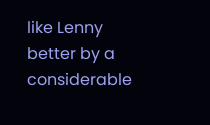like Lenny better by a considerable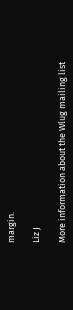margin.

Liz J

More information about the Wlug mailing list